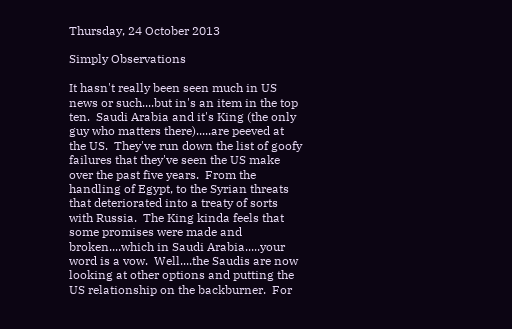Thursday, 24 October 2013

Simply Observations

It hasn't really been seen much in US news or such....but in's an item in the top ten.  Saudi Arabia and it's King (the only guy who matters there).....are peeved at the US.  They've run down the list of goofy failures that they've seen the US make over the past five years.  From the handling of Egypt, to the Syrian threats that deteriorated into a treaty of sorts with Russia.  The King kinda feels that some promises were made and broken....which in Saudi Arabia.....your word is a vow.  Well....the Saudis are now looking at other options and putting the US relationship on the backburner.  For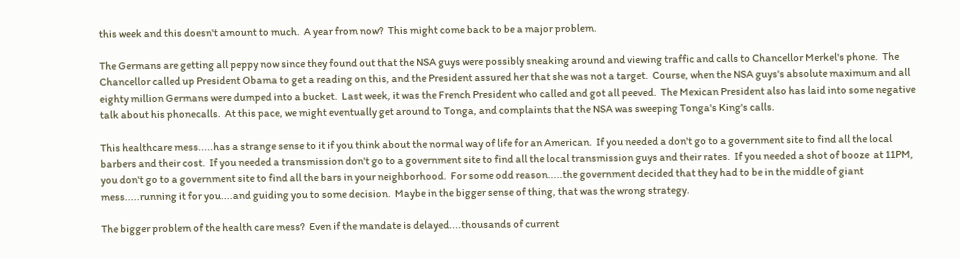this week and this doesn't amount to much.  A year from now?  This might come back to be a major problem.

The Germans are getting all peppy now since they found out that the NSA guys were possibly sneaking around and viewing traffic and calls to Chancellor Merkel's phone.  The Chancellor called up President Obama to get a reading on this, and the President assured her that she was not a target.  Course, when the NSA guys's absolute maximum and all eighty million Germans were dumped into a bucket.  Last week, it was the French President who called and got all peeved.  The Mexican President also has laid into some negative talk about his phonecalls.  At this pace, we might eventually get around to Tonga, and complaints that the NSA was sweeping Tonga's King's calls.

This healthcare mess.....has a strange sense to it if you think about the normal way of life for an American.  If you needed a don't go to a government site to find all the local barbers and their cost.  If you needed a transmission don't go to a government site to find all the local transmission guys and their rates.  If you needed a shot of booze  at 11PM, you don't go to a government site to find all the bars in your neighborhood.  For some odd reason.....the government decided that they had to be in the middle of giant mess.....running it for you....and guiding you to some decision.  Maybe in the bigger sense of thing, that was the wrong strategy.

The bigger problem of the health care mess?  Even if the mandate is delayed....thousands of current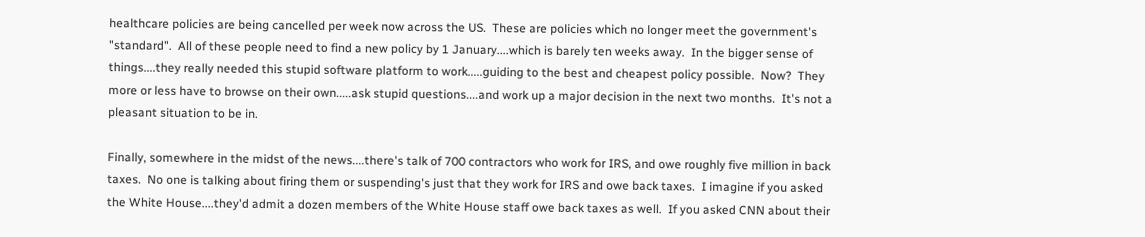healthcare policies are being cancelled per week now across the US.  These are policies which no longer meet the government's "standard".  All of these people need to find a new policy by 1 January....which is barely ten weeks away.  In the bigger sense of things....they really needed this stupid software platform to work.....guiding to the best and cheapest policy possible.  Now?  They more or less have to browse on their own.....ask stupid questions....and work up a major decision in the next two months.  It's not a pleasant situation to be in.

Finally, somewhere in the midst of the news....there's talk of 700 contractors who work for IRS, and owe roughly five million in back taxes.  No one is talking about firing them or suspending's just that they work for IRS and owe back taxes.  I imagine if you asked the White House....they'd admit a dozen members of the White House staff owe back taxes as well.  If you asked CNN about their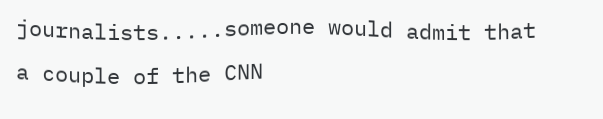journalists.....someone would admit that a couple of the CNN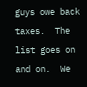guys owe back taxes.  The list goes on and on.  We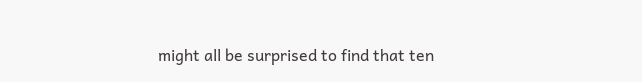might all be surprised to find that ten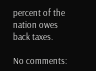percent of the nation owes back taxes.

No comments: